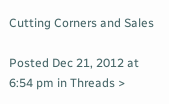Cutting Corners and Sales

Posted Dec 21, 2012 at 6:54 pm in Threads >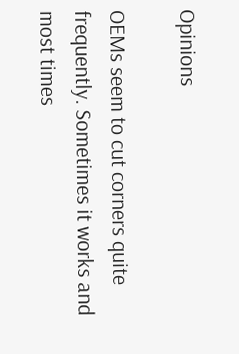Opinions

OEMs seem to cut corners quite frequently. Sometimes it works and most times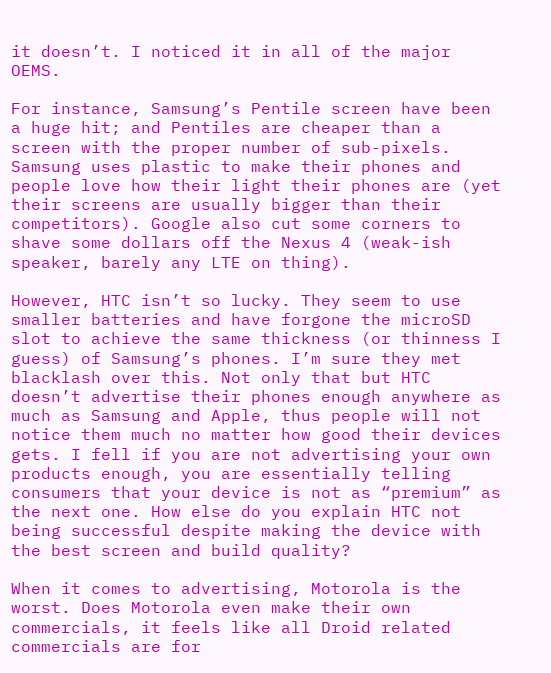it doesn’t. I noticed it in all of the major OEMS.

For instance, Samsung’s Pentile screen have been a huge hit; and Pentiles are cheaper than a screen with the proper number of sub-pixels. Samsung uses plastic to make their phones and people love how their light their phones are (yet their screens are usually bigger than their competitors). Google also cut some corners to shave some dollars off the Nexus 4 (weak-ish speaker, barely any LTE on thing).

However, HTC isn’t so lucky. They seem to use smaller batteries and have forgone the microSD slot to achieve the same thickness (or thinness I guess) of Samsung’s phones. I’m sure they met blacklash over this. Not only that but HTC doesn’t advertise their phones enough anywhere as much as Samsung and Apple, thus people will not notice them much no matter how good their devices gets. I fell if you are not advertising your own products enough, you are essentially telling consumers that your device is not as “premium” as the next one. How else do you explain HTC not being successful despite making the device with the best screen and build quality?

When it comes to advertising, Motorola is the worst. Does Motorola even make their own commercials, it feels like all Droid related commercials are for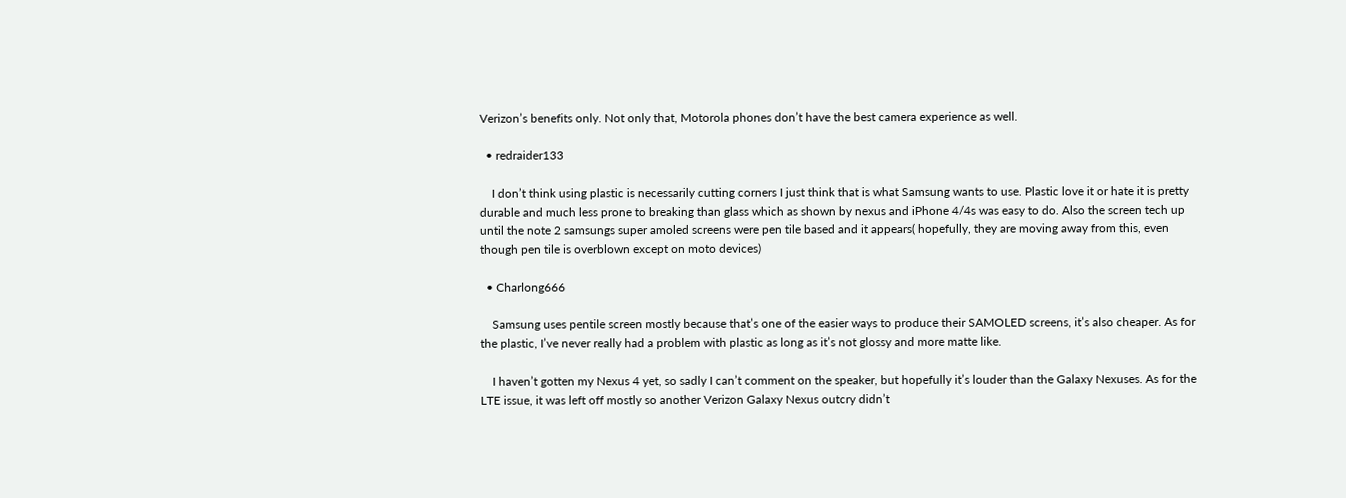Verizon’s benefits only. Not only that, Motorola phones don’t have the best camera experience as well.

  • redraider133

    I don’t think using plastic is necessarily cutting corners I just think that is what Samsung wants to use. Plastic love it or hate it is pretty durable and much less prone to breaking than glass which as shown by nexus and iPhone 4/4s was easy to do. Also the screen tech up until the note 2 samsungs super amoled screens were pen tile based and it appears( hopefully, they are moving away from this, even though pen tile is overblown except on moto devices)

  • Charlong666

    Samsung uses pentile screen mostly because that’s one of the easier ways to produce their SAMOLED screens, it’s also cheaper. As for the plastic, I’ve never really had a problem with plastic as long as it’s not glossy and more matte like.

    I haven’t gotten my Nexus 4 yet, so sadly I can’t comment on the speaker, but hopefully it’s louder than the Galaxy Nexuses. As for the LTE issue, it was left off mostly so another Verizon Galaxy Nexus outcry didn’t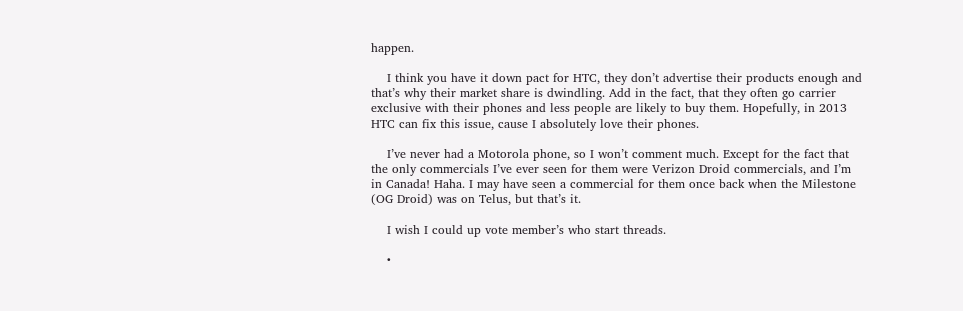happen.

    I think you have it down pact for HTC, they don’t advertise their products enough and that’s why their market share is dwindling. Add in the fact, that they often go carrier exclusive with their phones and less people are likely to buy them. Hopefully, in 2013 HTC can fix this issue, cause I absolutely love their phones.

    I’ve never had a Motorola phone, so I won’t comment much. Except for the fact that the only commercials I’ve ever seen for them were Verizon Droid commercials, and I’m in Canada! Haha. I may have seen a commercial for them once back when the Milestone (OG Droid) was on Telus, but that’s it.

    I wish I could up vote member’s who start threads.

    •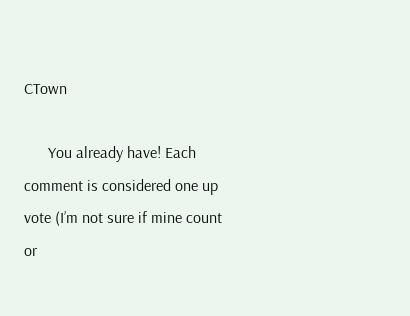CTown

      You already have! Each comment is considered one up vote (I’m not sure if mine count or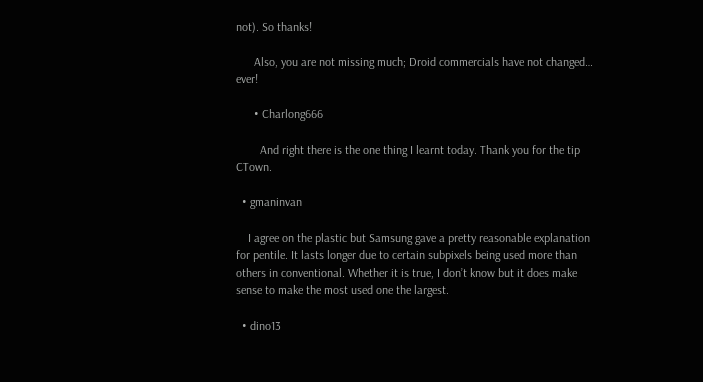not). So thanks!

      Also, you are not missing much; Droid commercials have not changed… ever!

      • Charlong666

        And right there is the one thing I learnt today. Thank you for the tip CTown.

  • gmaninvan

    I agree on the plastic but Samsung gave a pretty reasonable explanation for pentile. It lasts longer due to certain subpixels being used more than others in conventional. Whether it is true, I don’t know but it does make sense to make the most used one the largest.

  • dino13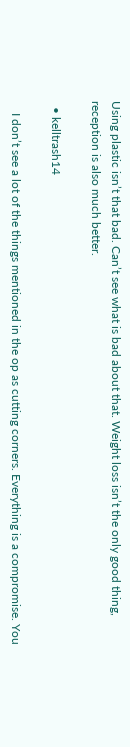Using plastic isn’t that bad. Can’t see what is bad about that. Weight loss isn’t the only good thing, reception is also much better.

  • kelltrash14

    I don’t see a lot of the things mentioned in the op as cutting corners. Everything is a compromise. You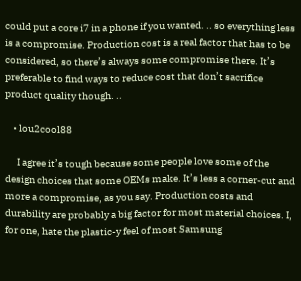could put a core i7 in a phone if you wanted. .. so everything less is a compromise. Production cost is a real factor that has to be considered, so there’s always some compromise there. It’s preferable to find ways to reduce cost that don’t sacrifice product quality though. ..

    • lou2cool88

      I agree it’s tough because some people love some of the design choices that some OEMs make. It’s less a corner-cut and more a compromise, as you say. Production costs and durability are probably a big factor for most material choices. I, for one, hate the plastic-y feel of most Samsung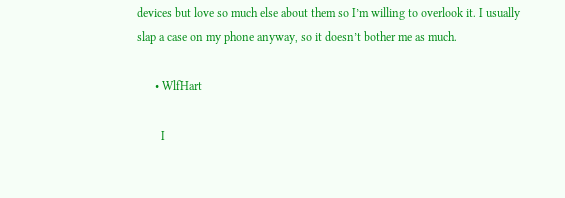devices but love so much else about them so I’m willing to overlook it. I usually slap a case on my phone anyway, so it doesn’t bother me as much.

      • WlfHart

        I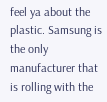feel ya about the plastic. Samsung is the only manufacturer that is rolling with the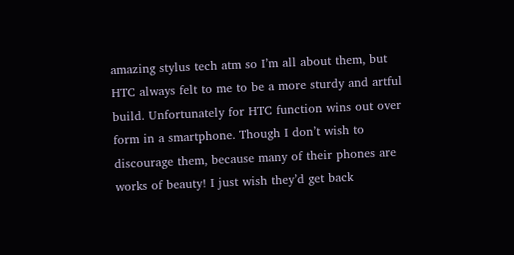amazing stylus tech atm so I’m all about them, but HTC always felt to me to be a more sturdy and artful build. Unfortunately for HTC function wins out over form in a smartphone. Though I don’t wish to discourage them, because many of their phones are works of beauty! I just wish they’d get back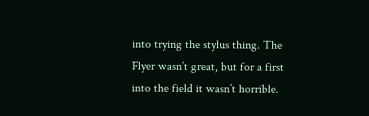into trying the stylus thing. The Flyer wasn’t great, but for a first into the field it wasn’t horrible.